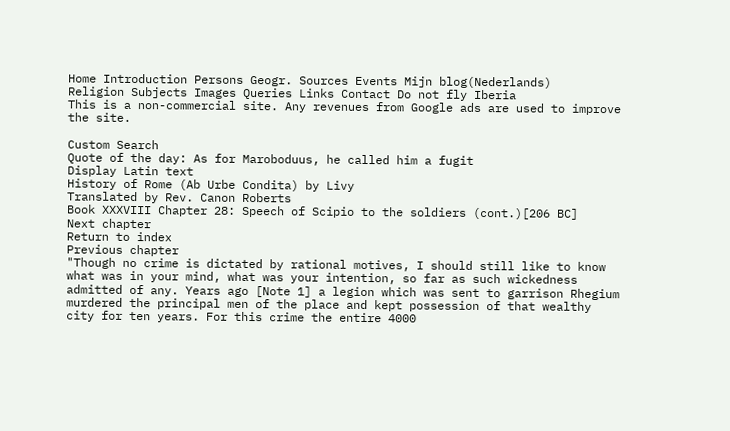Home Introduction Persons Geogr. Sources Events Mijn blog(Nederlands)
Religion Subjects Images Queries Links Contact Do not fly Iberia
This is a non-commercial site. Any revenues from Google ads are used to improve the site.

Custom Search
Quote of the day: As for Maroboduus, he called him a fugit
Display Latin text
History of Rome (Ab Urbe Condita) by Livy
Translated by Rev. Canon Roberts
Book XXXVIII Chapter 28: Speech of Scipio to the soldiers (cont.)[206 BC]
Next chapter
Return to index
Previous chapter
"Though no crime is dictated by rational motives, I should still like to know what was in your mind, what was your intention, so far as such wickedness admitted of any. Years ago [Note 1] a legion which was sent to garrison Rhegium murdered the principal men of the place and kept possession of that wealthy city for ten years. For this crime the entire 4000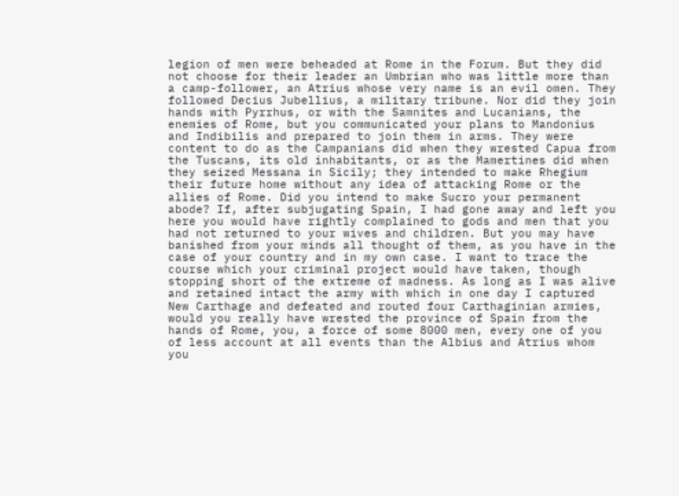legion of men were beheaded at Rome in the Forum. But they did not choose for their leader an Umbrian who was little more than a camp-follower, an Atrius whose very name is an evil omen. They followed Decius Jubellius, a military tribune. Nor did they join hands with Pyrrhus, or with the Samnites and Lucanians, the enemies of Rome, but you communicated your plans to Mandonius and Indibilis and prepared to join them in arms. They were content to do as the Campanians did when they wrested Capua from the Tuscans, its old inhabitants, or as the Mamertines did when they seized Messana in Sicily; they intended to make Rhegium their future home without any idea of attacking Rome or the allies of Rome. Did you intend to make Sucro your permanent abode? If, after subjugating Spain, I had gone away and left you here you would have rightly complained to gods and men that you had not returned to your wives and children. But you may have banished from your minds all thought of them, as you have in the case of your country and in my own case. I want to trace the course which your criminal project would have taken, though stopping short of the extreme of madness. As long as I was alive and retained intact the army with which in one day I captured New Carthage and defeated and routed four Carthaginian armies, would you really have wrested the province of Spain from the hands of Rome, you, a force of some 8000 men, every one of you of less account at all events than the Albius and Atrius whom you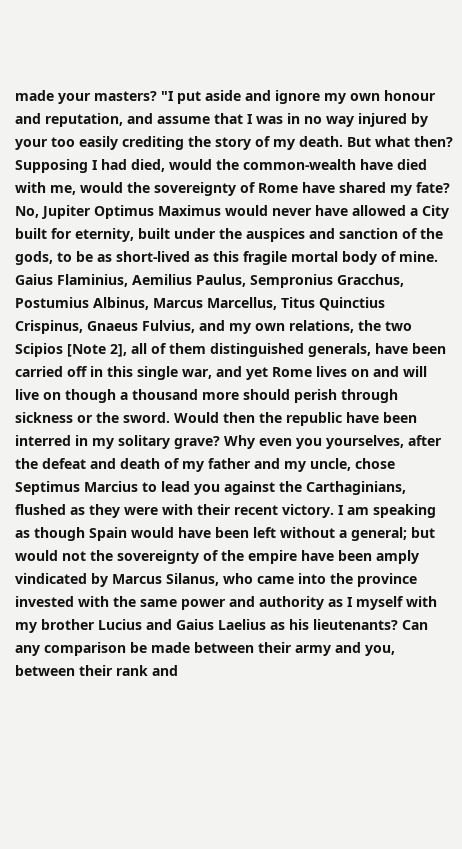made your masters? "I put aside and ignore my own honour and reputation, and assume that I was in no way injured by your too easily crediting the story of my death. But what then? Supposing I had died, would the common-wealth have died with me, would the sovereignty of Rome have shared my fate? No, Jupiter Optimus Maximus would never have allowed a City built for eternity, built under the auspices and sanction of the gods, to be as short-lived as this fragile mortal body of mine. Gaius Flaminius, Aemilius Paulus, Sempronius Gracchus, Postumius Albinus, Marcus Marcellus, Titus Quinctius Crispinus, Gnaeus Fulvius, and my own relations, the two Scipios [Note 2], all of them distinguished generals, have been carried off in this single war, and yet Rome lives on and will live on though a thousand more should perish through sickness or the sword. Would then the republic have been interred in my solitary grave? Why even you yourselves, after the defeat and death of my father and my uncle, chose Septimus Marcius to lead you against the Carthaginians, flushed as they were with their recent victory. I am speaking as though Spain would have been left without a general; but would not the sovereignty of the empire have been amply vindicated by Marcus Silanus, who came into the province invested with the same power and authority as I myself with my brother Lucius and Gaius Laelius as his lieutenants? Can any comparison be made between their army and you, between their rank and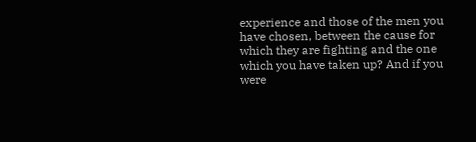experience and those of the men you have chosen, between the cause for which they are fighting and the one which you have taken up? And if you were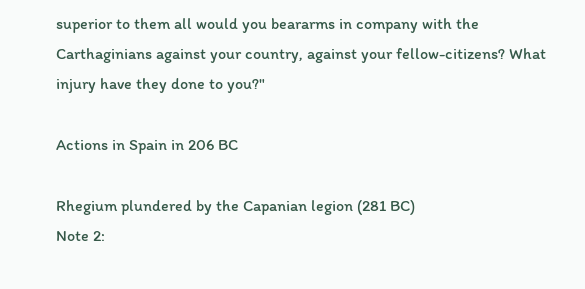superior to them all would you beararms in company with the Carthaginians against your country, against your fellow-citizens? What injury have they done to you?"

Actions in Spain in 206 BC

Rhegium plundered by the Capanian legion (281 BC)
Note 2: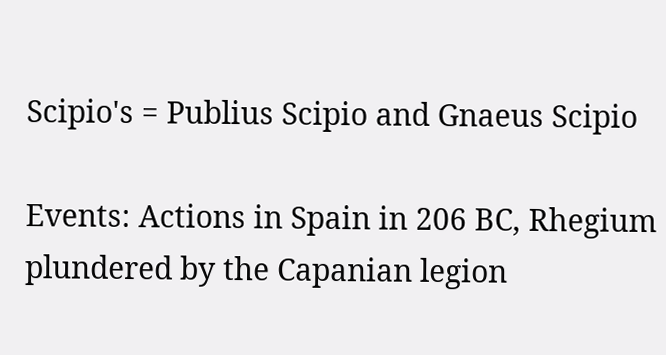Scipio's = Publius Scipio and Gnaeus Scipio

Events: Actions in Spain in 206 BC, Rhegium plundered by the Capanian legion